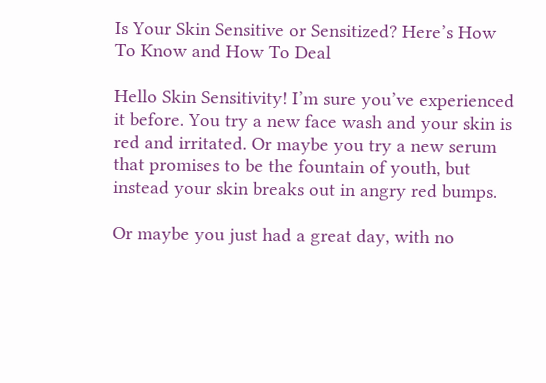Is Your Skin Sensitive or Sensitized? Here’s How To Know and How To Deal

Hello Skin Sensitivity! I’m sure you’ve experienced it before. You try a new face wash and your skin is red and irritated. Or maybe you try a new serum that promises to be the fountain of youth, but instead your skin breaks out in angry red bumps.

Or maybe you just had a great day, with no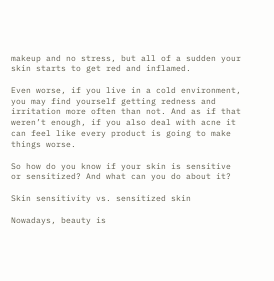makeup and no stress, but all of a sudden your skin starts to get red and inflamed.

Even worse, if you live in a cold environment, you may find yourself getting redness and irritation more often than not. And as if that weren’t enough, if you also deal with acne it can feel like every product is going to make things worse.

So how do you know if your skin is sensitive or sensitized? And what can you do about it?

Skin sensitivity vs. sensitized skin

Nowadays, beauty is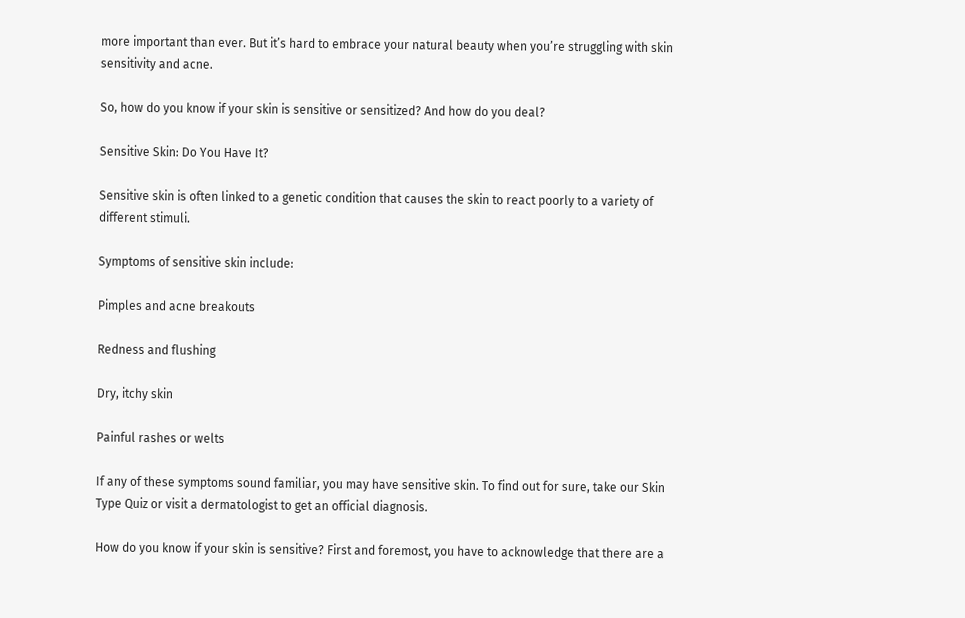more important than ever. But it’s hard to embrace your natural beauty when you’re struggling with skin sensitivity and acne.

So, how do you know if your skin is sensitive or sensitized? And how do you deal?

Sensitive Skin: Do You Have It?

Sensitive skin is often linked to a genetic condition that causes the skin to react poorly to a variety of different stimuli.

Symptoms of sensitive skin include:

Pimples and acne breakouts

Redness and flushing

Dry, itchy skin

Painful rashes or welts

If any of these symptoms sound familiar, you may have sensitive skin. To find out for sure, take our Skin Type Quiz or visit a dermatologist to get an official diagnosis.

How do you know if your skin is sensitive? First and foremost, you have to acknowledge that there are a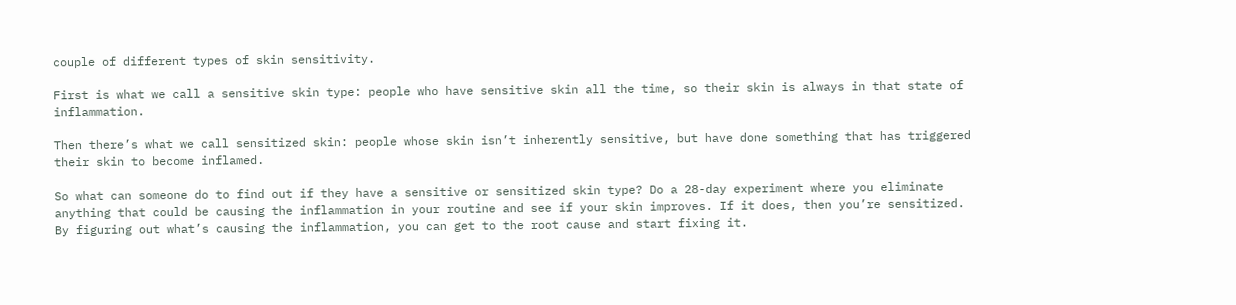couple of different types of skin sensitivity.

First is what we call a sensitive skin type: people who have sensitive skin all the time, so their skin is always in that state of inflammation.

Then there’s what we call sensitized skin: people whose skin isn’t inherently sensitive, but have done something that has triggered their skin to become inflamed.

So what can someone do to find out if they have a sensitive or sensitized skin type? Do a 28-day experiment where you eliminate anything that could be causing the inflammation in your routine and see if your skin improves. If it does, then you’re sensitized. By figuring out what’s causing the inflammation, you can get to the root cause and start fixing it.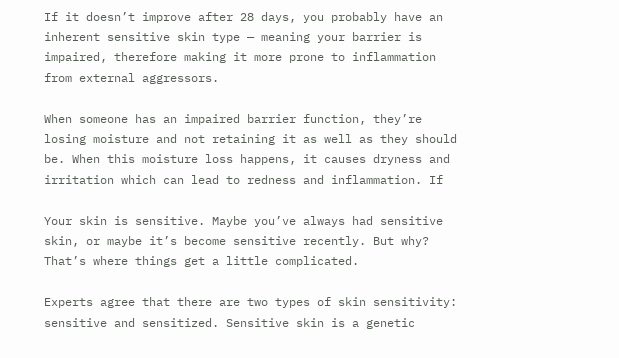If it doesn’t improve after 28 days, you probably have an inherent sensitive skin type — meaning your barrier is impaired, therefore making it more prone to inflammation from external aggressors.

When someone has an impaired barrier function, they’re losing moisture and not retaining it as well as they should be. When this moisture loss happens, it causes dryness and irritation which can lead to redness and inflammation. If

Your skin is sensitive. Maybe you’ve always had sensitive skin, or maybe it’s become sensitive recently. But why? That’s where things get a little complicated.

Experts agree that there are two types of skin sensitivity: sensitive and sensitized. Sensitive skin is a genetic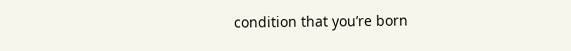condition that you’re born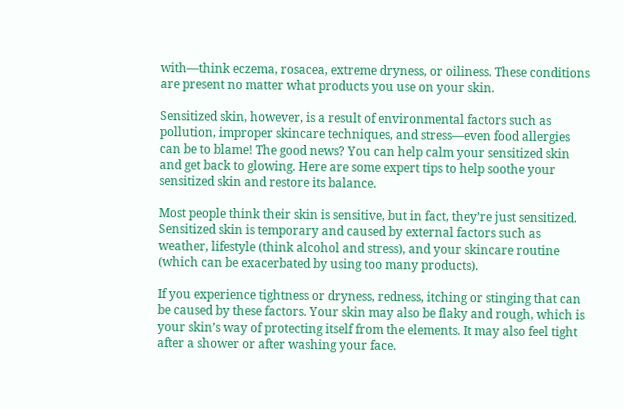with—think eczema, rosacea, extreme dryness, or oiliness. These conditions are present no matter what products you use on your skin.

Sensitized skin, however, is a result of environmental factors such as pollution, improper skincare techniques, and stress—even food allergies can be to blame! The good news? You can help calm your sensitized skin and get back to glowing. Here are some expert tips to help soothe your sensitized skin and restore its balance.

Most people think their skin is sensitive, but in fact, they’re just sensitized. Sensitized skin is temporary and caused by external factors such as weather, lifestyle (think alcohol and stress), and your skincare routine (which can be exacerbated by using too many products).

If you experience tightness or dryness, redness, itching or stinging that can be caused by these factors. Your skin may also be flaky and rough, which is your skin’s way of protecting itself from the elements. It may also feel tight after a shower or after washing your face.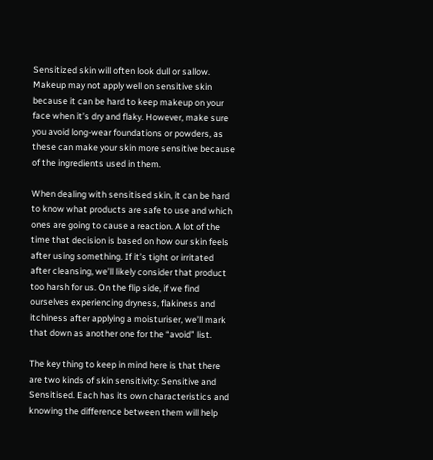Sensitized skin will often look dull or sallow. Makeup may not apply well on sensitive skin because it can be hard to keep makeup on your face when it’s dry and flaky. However, make sure you avoid long-wear foundations or powders, as these can make your skin more sensitive because of the ingredients used in them.

When dealing with sensitised skin, it can be hard to know what products are safe to use and which ones are going to cause a reaction. A lot of the time that decision is based on how our skin feels after using something. If it’s tight or irritated after cleansing, we’ll likely consider that product too harsh for us. On the flip side, if we find ourselves experiencing dryness, flakiness and itchiness after applying a moisturiser, we’ll mark that down as another one for the “avoid” list.

The key thing to keep in mind here is that there are two kinds of skin sensitivity: Sensitive and Sensitised. Each has its own characteristics and knowing the difference between them will help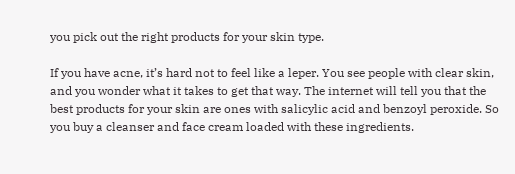you pick out the right products for your skin type.

If you have acne, it’s hard not to feel like a leper. You see people with clear skin, and you wonder what it takes to get that way. The internet will tell you that the best products for your skin are ones with salicylic acid and benzoyl peroxide. So you buy a cleanser and face cream loaded with these ingredients.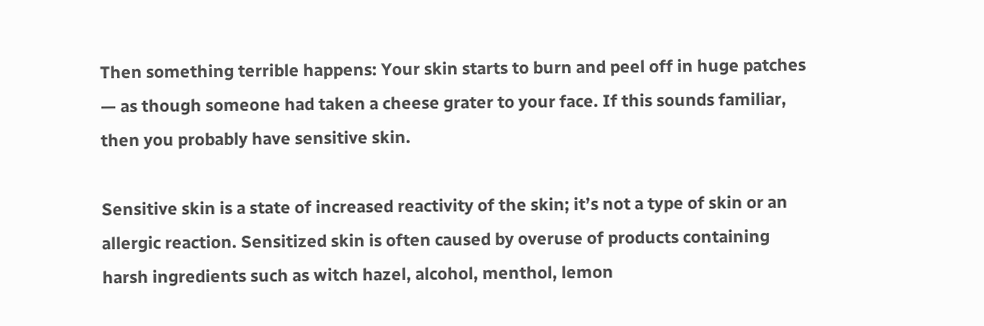Then something terrible happens: Your skin starts to burn and peel off in huge patches — as though someone had taken a cheese grater to your face. If this sounds familiar, then you probably have sensitive skin.

Sensitive skin is a state of increased reactivity of the skin; it’s not a type of skin or an allergic reaction. Sensitized skin is often caused by overuse of products containing harsh ingredients such as witch hazel, alcohol, menthol, lemon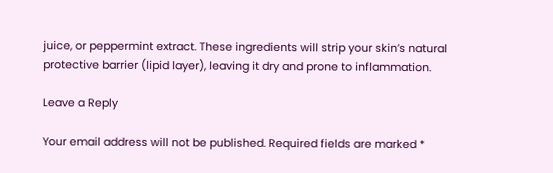juice, or peppermint extract. These ingredients will strip your skin’s natural protective barrier (lipid layer), leaving it dry and prone to inflammation.

Leave a Reply

Your email address will not be published. Required fields are marked *